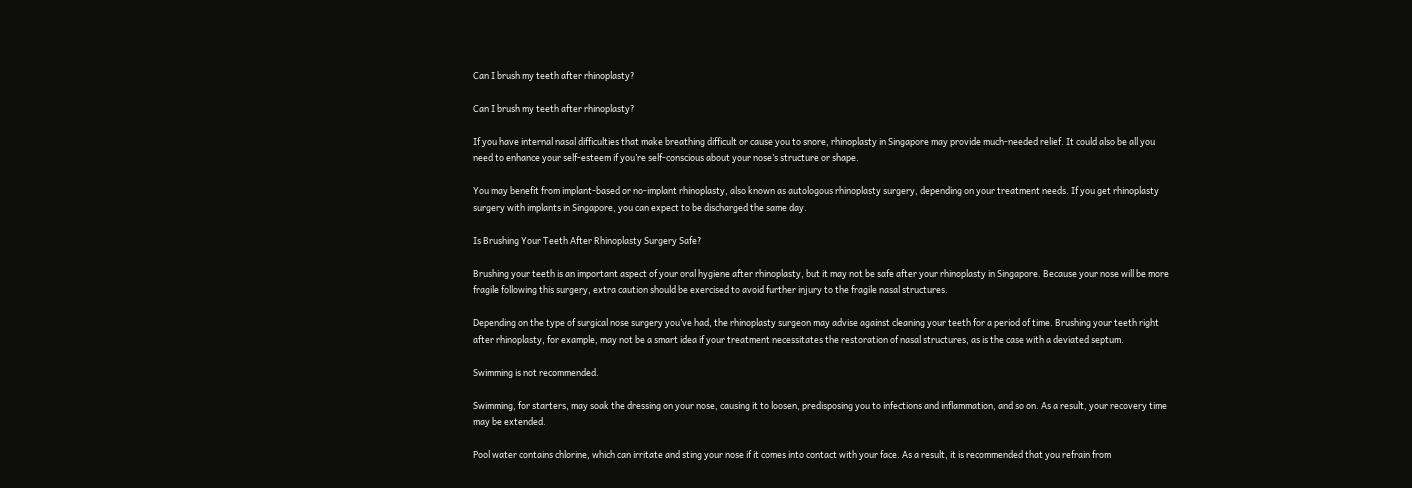Can I brush my teeth after rhinoplasty?

Can I brush my teeth after rhinoplasty?

If you have internal nasal difficulties that make breathing difficult or cause you to snore, rhinoplasty in Singapore may provide much-needed relief. It could also be all you need to enhance your self-esteem if you’re self-conscious about your nose’s structure or shape.

You may benefit from implant-based or no-implant rhinoplasty, also known as autologous rhinoplasty surgery, depending on your treatment needs. If you get rhinoplasty surgery with implants in Singapore, you can expect to be discharged the same day.

Is Brushing Your Teeth After Rhinoplasty Surgery Safe?

Brushing your teeth is an important aspect of your oral hygiene after rhinoplasty, but it may not be safe after your rhinoplasty in Singapore. Because your nose will be more fragile following this surgery, extra caution should be exercised to avoid further injury to the fragile nasal structures.

Depending on the type of surgical nose surgery you’ve had, the rhinoplasty surgeon may advise against cleaning your teeth for a period of time. Brushing your teeth right after rhinoplasty, for example, may not be a smart idea if your treatment necessitates the restoration of nasal structures, as is the case with a deviated septum.

Swimming is not recommended.

Swimming, for starters, may soak the dressing on your nose, causing it to loosen, predisposing you to infections and inflammation, and so on. As a result, your recovery time may be extended.

Pool water contains chlorine, which can irritate and sting your nose if it comes into contact with your face. As a result, it is recommended that you refrain from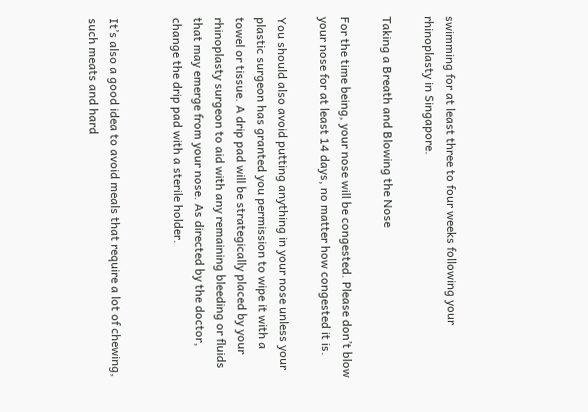swimming for at least three to four weeks following your rhinoplasty in Singapore.

Taking a Breath and Blowing the Nose

For the time being, your nose will be congested. Please don’t blow your nose for at least 14 days, no matter how congested it is.

You should also avoid putting anything in your nose unless your plastic surgeon has granted you permission to wipe it with a towel or tissue. A drip pad will be strategically placed by your rhinoplasty surgeon to aid with any remaining bleeding or fluids that may emerge from your nose. As directed by the doctor, change the drip pad with a sterile holder.


It’s also a good idea to avoid meals that require a lot of chewing, such meats and hard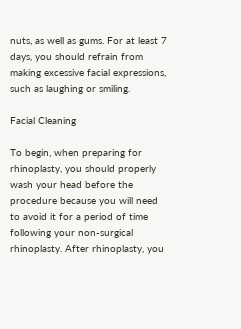nuts, as well as gums. For at least 7 days, you should refrain from making excessive facial expressions, such as laughing or smiling.

Facial Cleaning

To begin, when preparing for rhinoplasty, you should properly wash your head before the procedure because you will need to avoid it for a period of time following your non-surgical rhinoplasty. After rhinoplasty, you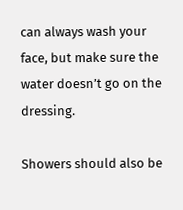can always wash your face, but make sure the water doesn’t go on the dressing.

Showers should also be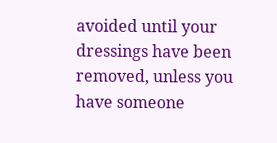avoided until your dressings have been removed, unless you have someone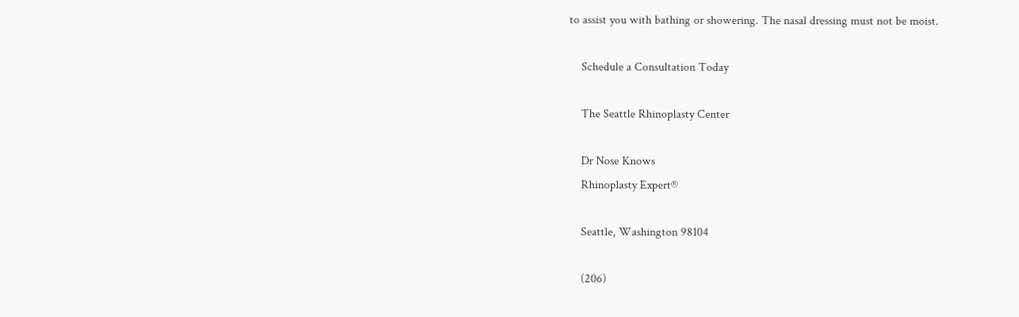to assist you with bathing or showering. The nasal dressing must not be moist.

    Schedule a Consultation Today

    The Seattle Rhinoplasty Center

    Dr Nose Knows
    Rhinoplasty Expert®

    Seattle, Washington 98104

    (206)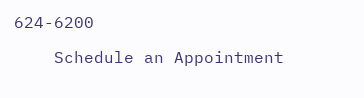624-6200

    Schedule an Appointment